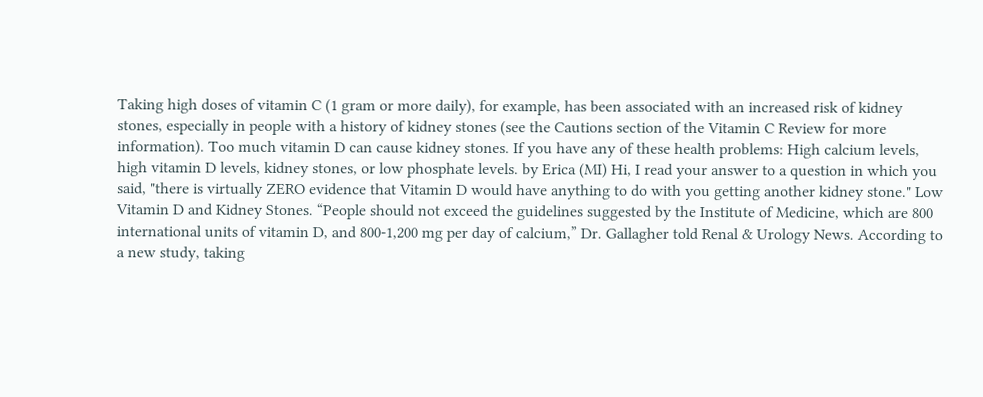Taking high doses of vitamin C (1 gram or more daily), for example, has been associated with an increased risk of kidney stones, especially in people with a history of kidney stones (see the Cautions section of the Vitamin C Review for more information). Too much vitamin D can cause kidney stones. If you have any of these health problems: High calcium levels, high vitamin D levels, kidney stones, or low phosphate levels. by Erica (MI) Hi, I read your answer to a question in which you said, "there is virtually ZERO evidence that Vitamin D would have anything to do with you getting another kidney stone." Low Vitamin D and Kidney Stones. “People should not exceed the guidelines suggested by the Institute of Medicine, which are 800 international units of vitamin D, and 800-1,200 mg per day of calcium,” Dr. Gallagher told Renal & Urology News. According to a new study, taking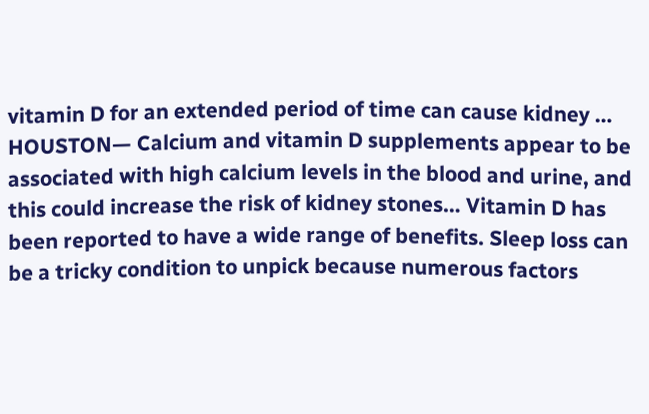vitamin D for an extended period of time can cause kidney … HOUSTON— Calcium and vitamin D supplements appear to be associated with high calcium levels in the blood and urine, and this could increase the risk of kidney stones… Vitamin D has been reported to have a wide range of benefits. Sleep loss can be a tricky condition to unpick because numerous factors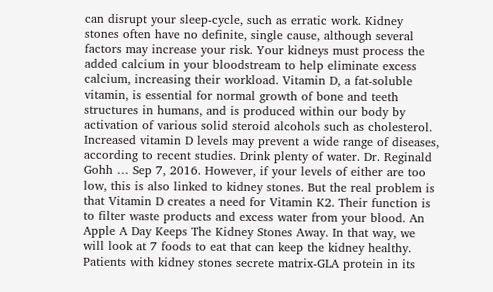can disrupt your sleep-cycle, such as erratic work. Kidney stones often have no definite, single cause, although several factors may increase your risk. Your kidneys must process the added calcium in your bloodstream to help eliminate excess calcium, increasing their workload. Vitamin D, a fat-soluble vitamin, is essential for normal growth of bone and teeth structures in humans, and is produced within our body by activation of various solid steroid alcohols such as cholesterol. Increased vitamin D levels may prevent a wide range of diseases, according to recent studies. Drink plenty of water. Dr. Reginald Gohh … Sep 7, 2016. However, if your levels of either are too low, this is also linked to kidney stones. But the real problem is that Vitamin D creates a need for Vitamin K2. Their function is to filter waste products and excess water from your blood. An Apple A Day Keeps The Kidney Stones Away. In that way, we will look at 7 foods to eat that can keep the kidney healthy. Patients with kidney stones secrete matrix-GLA protein in its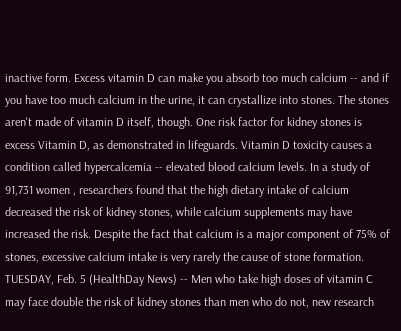inactive form. Excess vitamin D can make you absorb too much calcium -- and if you have too much calcium in the urine, it can crystallize into stones. The stones aren't made of vitamin D itself, though. One risk factor for kidney stones is excess Vitamin D, as demonstrated in lifeguards. Vitamin D toxicity causes a condition called hypercalcemia -- elevated blood calcium levels. In a study of 91,731 women , researchers found that the high dietary intake of calcium decreased the risk of kidney stones, while calcium supplements may have increased the risk. Despite the fact that calcium is a major component of 75% of stones, excessive calcium intake is very rarely the cause of stone formation. TUESDAY, Feb. 5 (HealthDay News) -- Men who take high doses of vitamin C may face double the risk of kidney stones than men who do not, new research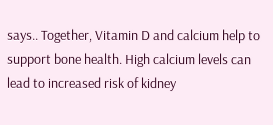says.. Together, Vitamin D and calcium help to support bone health. High calcium levels can lead to increased risk of kidney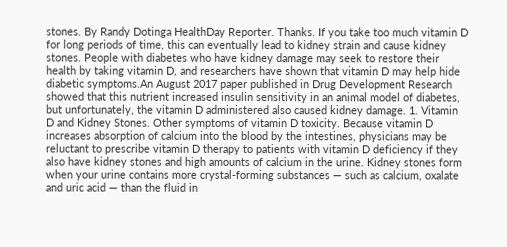stones. By Randy Dotinga HealthDay Reporter. Thanks. If you take too much vitamin D for long periods of time, this can eventually lead to kidney strain and cause kidney stones. People with diabetes who have kidney damage may seek to restore their health by taking vitamin D, and researchers have shown that vitamin D may help hide diabetic symptoms.An August 2017 paper published in Drug Development Research showed that this nutrient increased insulin sensitivity in an animal model of diabetes, but unfortunately, the vitamin D administered also caused kidney damage. 1. Vitamin D and Kidney Stones. Other symptoms of vitamin D toxicity. Because vitamin D increases absorption of calcium into the blood by the intestines, physicians may be reluctant to prescribe vitamin D therapy to patients with vitamin D deficiency if they also have kidney stones and high amounts of calcium in the urine. Kidney stones form when your urine contains more crystal-forming substances — such as calcium, oxalate and uric acid — than the fluid in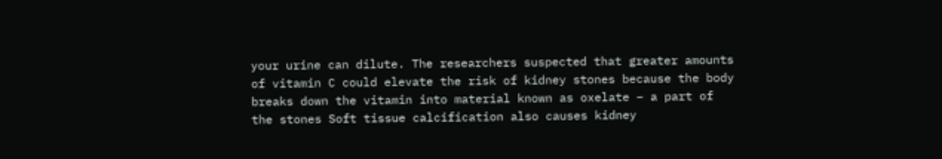your urine can dilute. The researchers suspected that greater amounts of vitamin C could elevate the risk of kidney stones because the body breaks down the vitamin into material known as oxelate – a part of the stones Soft tissue calcification also causes kidney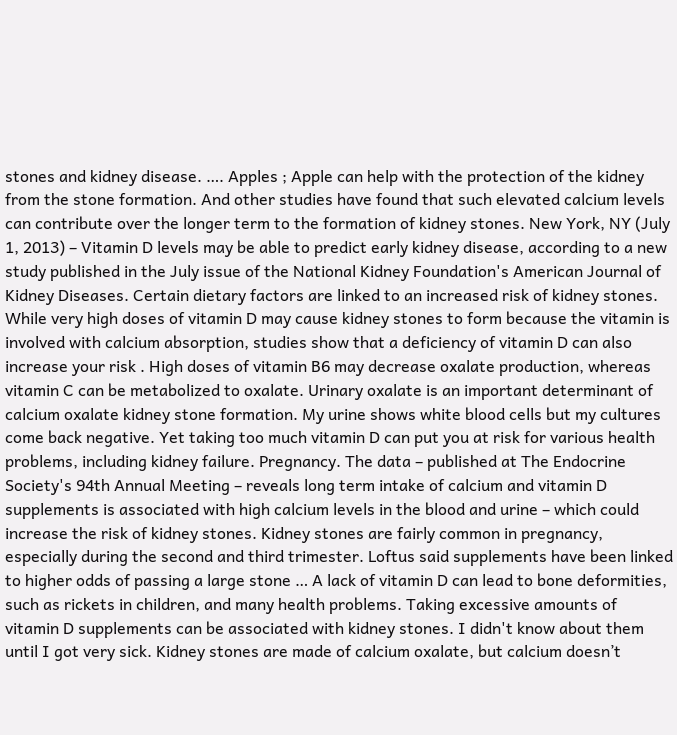stones and kidney disease. …. Apples ; Apple can help with the protection of the kidney from the stone formation. And other studies have found that such elevated calcium levels can contribute over the longer term to the formation of kidney stones. New York, NY (July 1, 2013) – Vitamin D levels may be able to predict early kidney disease, according to a new study published in the July issue of the National Kidney Foundation's American Journal of Kidney Diseases. Certain dietary factors are linked to an increased risk of kidney stones. While very high doses of vitamin D may cause kidney stones to form because the vitamin is involved with calcium absorption, studies show that a deficiency of vitamin D can also increase your risk . High doses of vitamin B6 may decrease oxalate production, whereas vitamin C can be metabolized to oxalate. Urinary oxalate is an important determinant of calcium oxalate kidney stone formation. My urine shows white blood cells but my cultures come back negative. Yet taking too much vitamin D can put you at risk for various health problems, including kidney failure. Pregnancy. The data – published at The Endocrine Society's 94th Annual Meeting – reveals long term intake of calcium and vitamin D supplements is associated with high calcium levels in the blood and urine – which could increase the risk of kidney stones. Kidney stones are fairly common in pregnancy, especially during the second and third trimester. Loftus said supplements have been linked to higher odds of passing a large stone … A lack of vitamin D can lead to bone deformities, such as rickets in children, and many health problems. Taking excessive amounts of vitamin D supplements can be associated with kidney stones. I didn't know about them until I got very sick. Kidney stones are made of calcium oxalate, but calcium doesn’t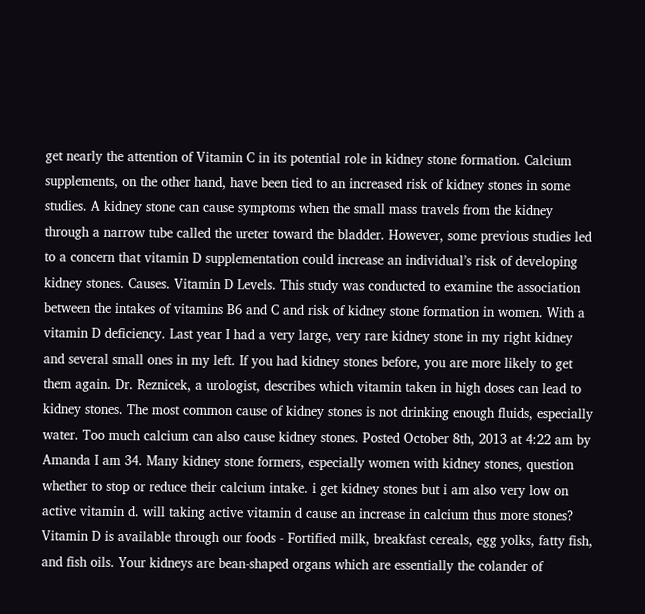get nearly the attention of Vitamin C in its potential role in kidney stone formation. Calcium supplements, on the other hand, have been tied to an increased risk of kidney stones in some studies. A kidney stone can cause symptoms when the small mass travels from the kidney through a narrow tube called the ureter toward the bladder. However, some previous studies led to a concern that vitamin D supplementation could increase an individual’s risk of developing kidney stones. Causes. Vitamin D Levels. This study was conducted to examine the association between the intakes of vitamins B6 and C and risk of kidney stone formation in women. With a vitamin D deficiency. Last year I had a very large, very rare kidney stone in my right kidney and several small ones in my left. If you had kidney stones before, you are more likely to get them again. Dr. Reznicek, a urologist, describes which vitamin taken in high doses can lead to kidney stones. The most common cause of kidney stones is not drinking enough fluids, especially water. Too much calcium can also cause kidney stones. Posted October 8th, 2013 at 4:22 am by Amanda I am 34. Many kidney stone formers, especially women with kidney stones, question whether to stop or reduce their calcium intake. i get kidney stones but i am also very low on active vitamin d. will taking active vitamin d cause an increase in calcium thus more stones? Vitamin D is available through our foods - Fortified milk, breakfast cereals, egg yolks, fatty fish, and fish oils. Your kidneys are bean-shaped organs which are essentially the colander of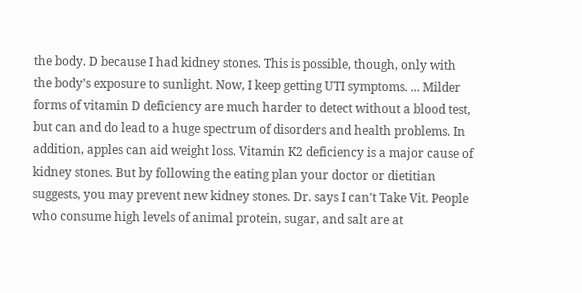the body. D because I had kidney stones. This is possible, though, only with the body’s exposure to sunlight. Now, I keep getting UTI symptoms. ... Milder forms of vitamin D deficiency are much harder to detect without a blood test, but can and do lead to a huge spectrum of disorders and health problems. In addition, apples can aid weight loss. Vitamin K2 deficiency is a major cause of kidney stones. But by following the eating plan your doctor or dietitian suggests, you may prevent new kidney stones. Dr. says I can't Take Vit. People who consume high levels of animal protein, sugar, and salt are at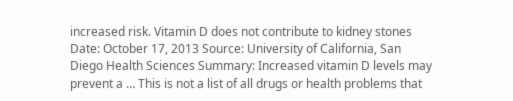increased risk. Vitamin D does not contribute to kidney stones Date: October 17, 2013 Source: University of California, San Diego Health Sciences Summary: Increased vitamin D levels may prevent a … This is not a list of all drugs or health problems that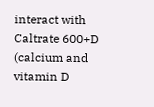interact with Caltrate 600+D (calcium and vitamin D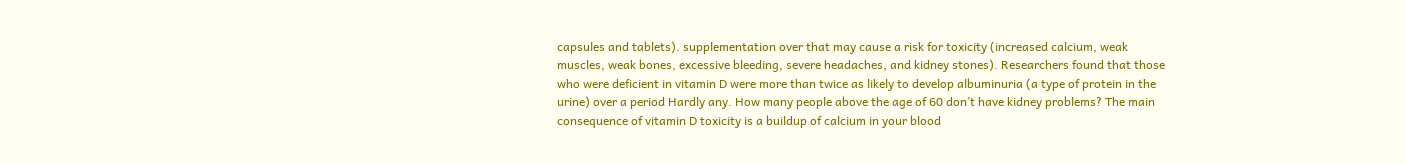capsules and tablets). supplementation over that may cause a risk for toxicity (increased calcium, weak muscles, weak bones, excessive bleeding, severe headaches, and kidney stones). Researchers found that those who were deficient in vitamin D were more than twice as likely to develop albuminuria (a type of protein in the urine) over a period Hardly any. How many people above the age of 60 don’t have kidney problems? The main consequence of vitamin D toxicity is a buildup of calcium in your blood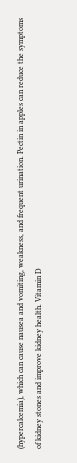(hypercalcemia), which can cause nausea and vomiting, weakness, and frequent urination. Pectin in apples can reduce the symptoms of kidney stones and improve kidney health. Vitamin D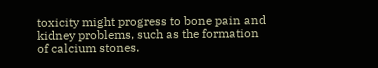toxicity might progress to bone pain and kidney problems, such as the formation of calcium stones.